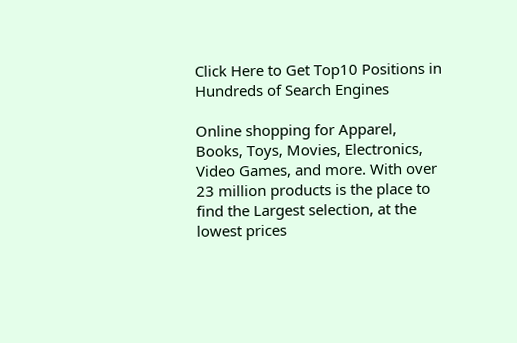Click Here to Get Top10 Positions in Hundreds of Search Engines

Online shopping for Apparel, Books, Toys, Movies, Electronics, Video Games, and more. With over 23 million products is the place to find the Largest selection, at the lowest prices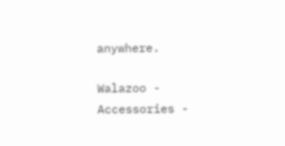anywhere.

Walazoo - Accessories -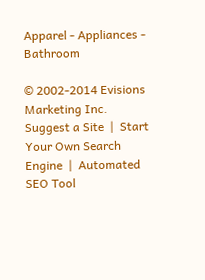Apparel - Appliances - Bathroom

© 2002-2014 Evisions Marketing Inc. Suggest a Site  |  Start Your Own Search Engine  |  Automated SEO Tool